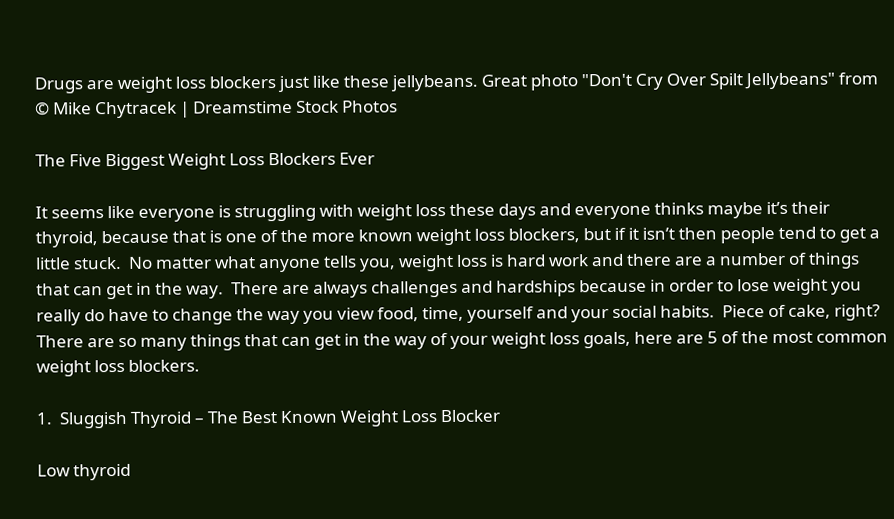Drugs are weight loss blockers just like these jellybeans. Great photo "Don't Cry Over Spilt Jellybeans" from © Mike Chytracek | Dreamstime Stock Photos

The Five Biggest Weight Loss Blockers Ever

It seems like everyone is struggling with weight loss these days and everyone thinks maybe it’s their thyroid, because that is one of the more known weight loss blockers, but if it isn’t then people tend to get a little stuck.  No matter what anyone tells you, weight loss is hard work and there are a number of things that can get in the way.  There are always challenges and hardships because in order to lose weight you really do have to change the way you view food, time, yourself and your social habits.  Piece of cake, right? There are so many things that can get in the way of your weight loss goals, here are 5 of the most common weight loss blockers.

1.  Sluggish Thyroid – The Best Known Weight Loss Blocker

Low thyroid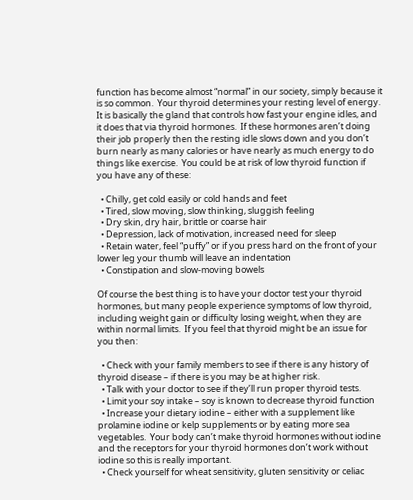function has become almost “normal” in our society, simply because it is so common.  Your thyroid determines your resting level of energy.  It is basically the gland that controls how fast your engine idles, and it does that via thyroid hormones.  If these hormones aren’t doing their job properly then the resting idle slows down and you don’t burn nearly as many calories or have nearly as much energy to do things like exercise.  You could be at risk of low thyroid function if you have any of these:

  • Chilly, get cold easily or cold hands and feet
  • Tired, slow moving, slow thinking, sluggish feeling
  • Dry skin, dry hair, brittle or coarse hair
  • Depression, lack of motivation, increased need for sleep
  • Retain water, feel “puffy” or if you press hard on the front of your lower leg your thumb will leave an indentation
  • Constipation and slow-moving bowels

Of course the best thing is to have your doctor test your thyroid hormones, but many people experience symptoms of low thyroid, including weight gain or difficulty losing weight, when they are within normal limits.  If you feel that thyroid might be an issue for you then:

  • Check with your family members to see if there is any history of thyroid disease – if there is you may be at higher risk.
  • Talk with your doctor to see if they’ll run proper thyroid tests.
  • Limit your soy intake – soy is known to decrease thyroid function
  • Increase your dietary iodine – either with a supplement like prolamine iodine or kelp supplements or by eating more sea vegetables.  Your body can’t make thyroid hormones without iodine and the receptors for your thyroid hormones don’t work without iodine so this is really important.
  • Check yourself for wheat sensitivity, gluten sensitivity or celiac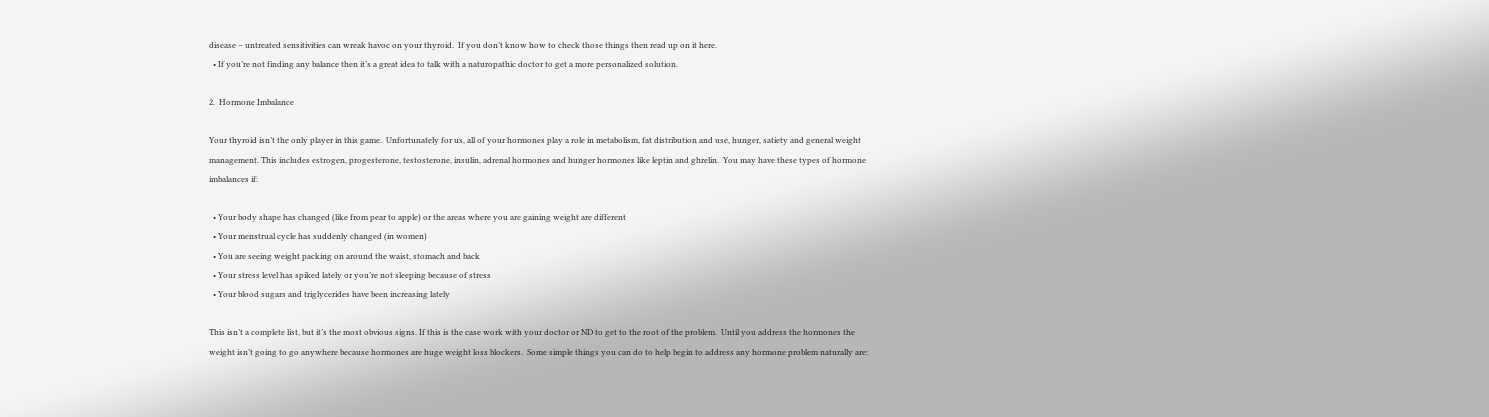disease – untreated sensitivities can wreak havoc on your thyroid.  If you don’t know how to check those things then read up on it here.
  • If you’re not finding any balance then it’s a great idea to talk with a naturopathic doctor to get a more personalized solution.

2.  Hormone Imbalance

Your thyroid isn’t the only player in this game.  Unfortunately for us, all of your hormones play a role in metabolism, fat distribution and use, hunger, satiety and general weight management. This includes estrogen, progesterone, testosterone, insulin, adrenal hormones and hunger hormones like leptin and ghrelin.  You may have these types of hormone imbalances if:

  • Your body shape has changed (like from pear to apple) or the areas where you are gaining weight are different
  • Your menstrual cycle has suddenly changed (in women)
  • You are seeing weight packing on around the waist, stomach and back
  • Your stress level has spiked lately or you’re not sleeping because of stress
  • Your blood sugars and triglycerides have been increasing lately

This isn’t a complete list, but it’s the most obvious signs. If this is the case work with your doctor or ND to get to the root of the problem.  Until you address the hormones the weight isn’t going to go anywhere because hormones are huge weight loss blockers.  Some simple things you can do to help begin to address any hormone problem naturally are: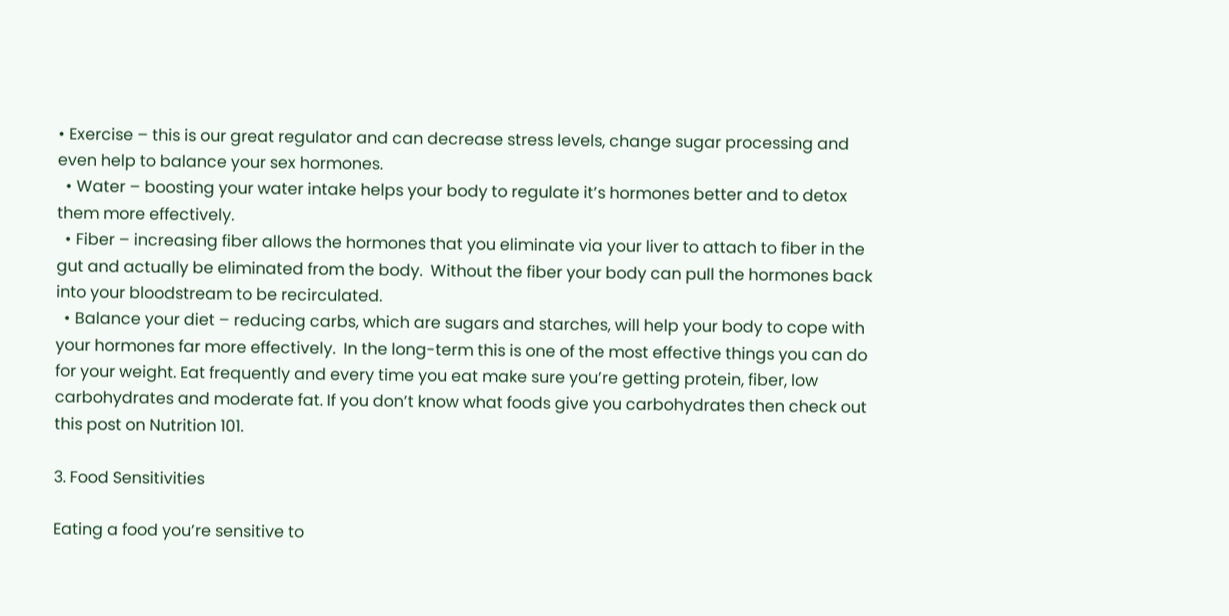• Exercise – this is our great regulator and can decrease stress levels, change sugar processing and even help to balance your sex hormones.
  • Water – boosting your water intake helps your body to regulate it’s hormones better and to detox them more effectively.
  • Fiber – increasing fiber allows the hormones that you eliminate via your liver to attach to fiber in the gut and actually be eliminated from the body.  Without the fiber your body can pull the hormones back into your bloodstream to be recirculated.
  • Balance your diet – reducing carbs, which are sugars and starches, will help your body to cope with your hormones far more effectively.  In the long-term this is one of the most effective things you can do for your weight. Eat frequently and every time you eat make sure you’re getting protein, fiber, low carbohydrates and moderate fat. If you don’t know what foods give you carbohydrates then check out this post on Nutrition 101.

3. Food Sensitivities

Eating a food you’re sensitive to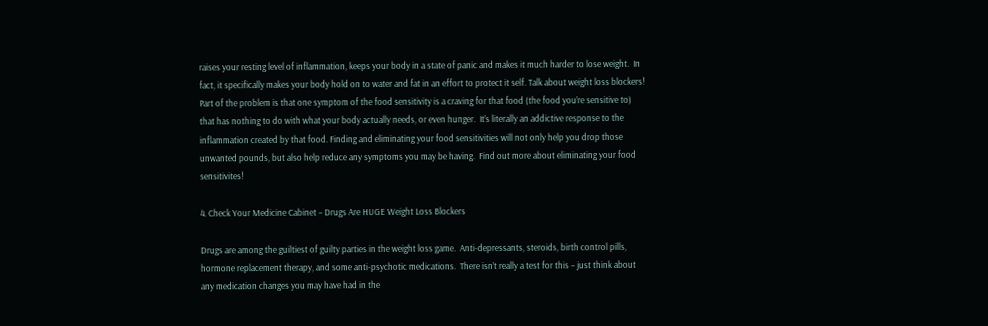raises your resting level of inflammation, keeps your body in a state of panic and makes it much harder to lose weight.  In fact, it specifically makes your body hold on to water and fat in an effort to protect it self. Talk about weight loss blockers! Part of the problem is that one symptom of the food sensitivity is a craving for that food (the food you’re sensitive to) that has nothing to do with what your body actually needs, or even hunger.  It’s literally an addictive response to the inflammation created by that food. Finding and eliminating your food sensitivities will not only help you drop those unwanted pounds, but also help reduce any symptoms you may be having.  Find out more about eliminating your food sensitivites!

4. Check Your Medicine Cabinet – Drugs Are HUGE Weight Loss Blockers

Drugs are among the guiltiest of guilty parties in the weight loss game.  Anti-depressants, steroids, birth control pills, hormone replacement therapy, and some anti-psychotic medications.  There isn’t really a test for this – just think about any medication changes you may have had in the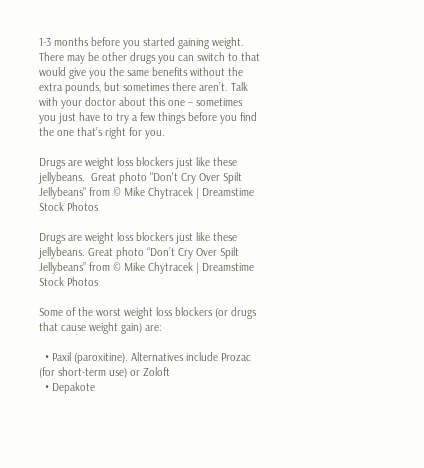1-3 months before you started gaining weight.  There may be other drugs you can switch to that would give you the same benefits without the extra pounds, but sometimes there aren’t. Talk with your doctor about this one – sometimes you just have to try a few things before you find the one that’s right for you.

Drugs are weight loss blockers just like these jellybeans.  Great photo "Don't Cry Over Spilt Jellybeans" from © Mike Chytracek | Dreamstime Stock Photos

Drugs are weight loss blockers just like these jellybeans. Great photo “Don’t Cry Over Spilt Jellybeans” from © Mike Chytracek | Dreamstime Stock Photos

Some of the worst weight loss blockers (or drugs that cause weight gain) are:

  • Paxil (paroxitine). Alternatives include Prozac (for short-term use) or Zoloft
  • Depakote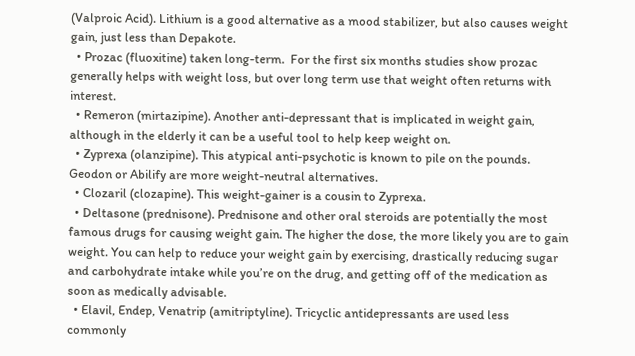(Valproic Acid). Lithium is a good alternative as a mood stabilizer, but also causes weight gain, just less than Depakote.
  • Prozac (fluoxitine) taken long-term.  For the first six months studies show prozac generally helps with weight loss, but over long term use that weight often returns with interest.
  • Remeron (mirtazipine). Another anti-depressant that is implicated in weight gain, although in the elderly it can be a useful tool to help keep weight on.
  • Zyprexa (olanzipine). This atypical anti-psychotic is known to pile on the pounds. Geodon or Abilify are more weight-neutral alternatives.
  • Clozaril (clozapine). This weight-gainer is a cousin to Zyprexa.
  • Deltasone (prednisone). Prednisone and other oral steroids are potentially the most famous drugs for causing weight gain. The higher the dose, the more likely you are to gain weight. You can help to reduce your weight gain by exercising, drastically reducing sugar and carbohydrate intake while you’re on the drug, and getting off of the medication as soon as medically advisable.
  • Elavil, Endep, Venatrip (amitriptyline). Tricyclic antidepressants are used less commonly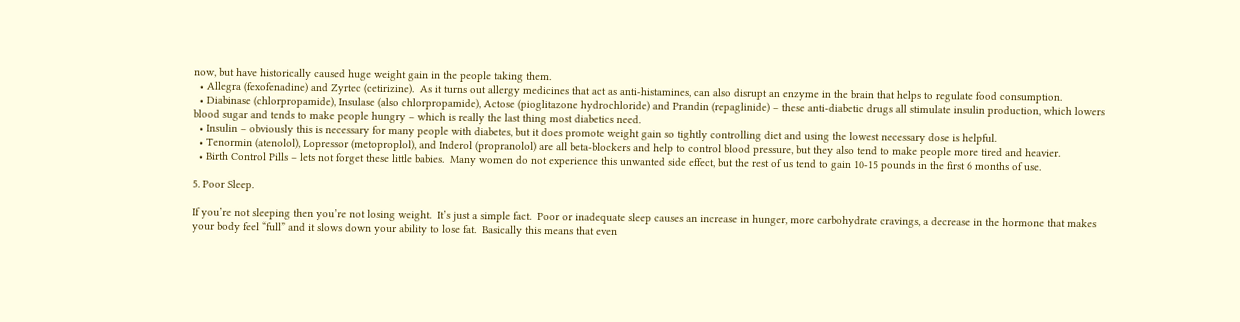now, but have historically caused huge weight gain in the people taking them.
  • Allegra (fexofenadine) and Zyrtec (cetirizine).  As it turns out allergy medicines that act as anti-histamines, can also disrupt an enzyme in the brain that helps to regulate food consumption.
  • Diabinase (chlorpropamide), Insulase (also chlorpropamide), Actose (pioglitazone hydrochloride) and Prandin (repaglinide) – these anti-diabetic drugs all stimulate insulin production, which lowers blood sugar and tends to make people hungry – which is really the last thing most diabetics need.
  • Insulin – obviously this is necessary for many people with diabetes, but it does promote weight gain so tightly controlling diet and using the lowest necessary dose is helpful.
  • Tenormin (atenolol), Lopressor (metoproplol), and Inderol (propranolol) are all beta-blockers and help to control blood pressure, but they also tend to make people more tired and heavier.
  • Birth Control Pills – lets not forget these little babies.  Many women do not experience this unwanted side effect, but the rest of us tend to gain 10-15 pounds in the first 6 months of use.

5. Poor Sleep.

If you’re not sleeping then you’re not losing weight.  It’s just a simple fact.  Poor or inadequate sleep causes an increase in hunger, more carbohydrate cravings, a decrease in the hormone that makes your body feel “full” and it slows down your ability to lose fat.  Basically this means that even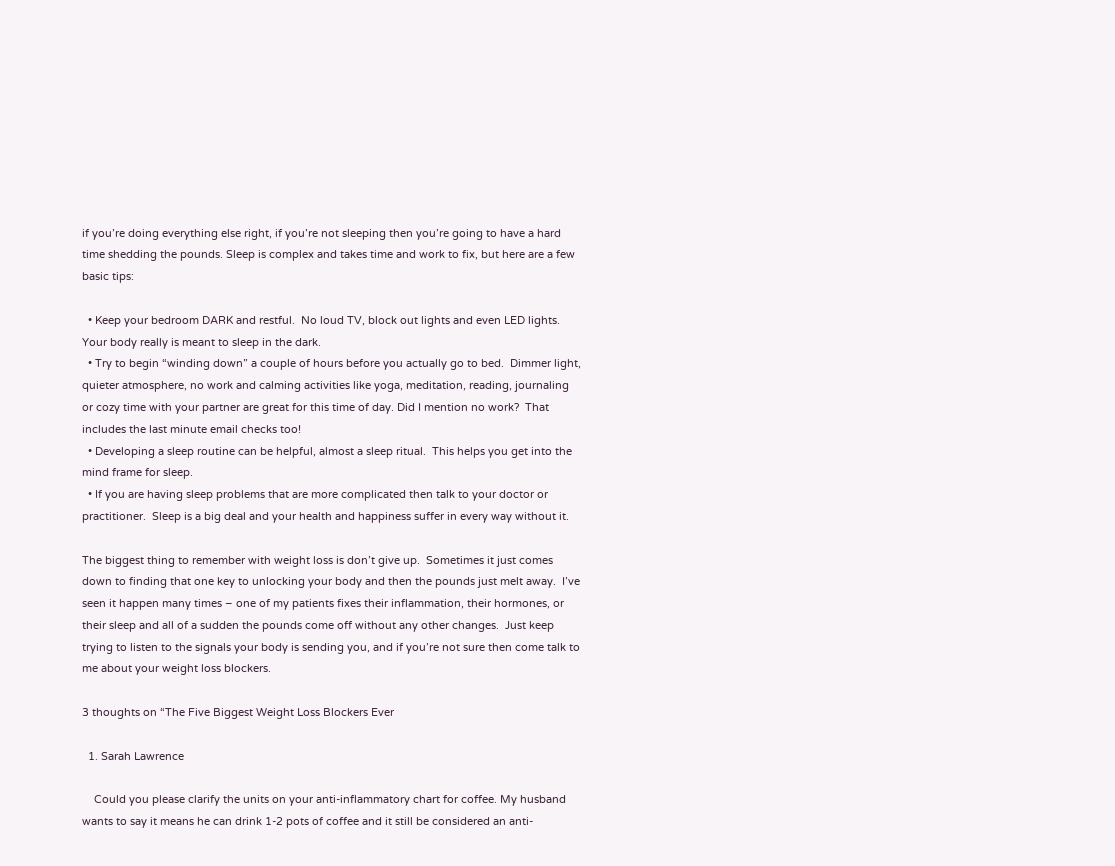if you’re doing everything else right, if you’re not sleeping then you’re going to have a hard time shedding the pounds. Sleep is complex and takes time and work to fix, but here are a few basic tips:

  • Keep your bedroom DARK and restful.  No loud TV, block out lights and even LED lights.   Your body really is meant to sleep in the dark.
  • Try to begin “winding down” a couple of hours before you actually go to bed.  Dimmer light, quieter atmosphere, no work and calming activities like yoga, meditation, reading, journaling or cozy time with your partner are great for this time of day. Did I mention no work?  That includes the last minute email checks too!
  • Developing a sleep routine can be helpful, almost a sleep ritual.  This helps you get into the mind frame for sleep.
  • If you are having sleep problems that are more complicated then talk to your doctor or practitioner.  Sleep is a big deal and your health and happiness suffer in every way without it.

The biggest thing to remember with weight loss is don’t give up.  Sometimes it just comes down to finding that one key to unlocking your body and then the pounds just melt away.  I’ve seen it happen many times – one of my patients fixes their inflammation, their hormones, or their sleep and all of a sudden the pounds come off without any other changes.  Just keep trying to listen to the signals your body is sending you, and if you’re not sure then come talk to me about your weight loss blockers.

3 thoughts on “The Five Biggest Weight Loss Blockers Ever

  1. Sarah Lawrence

    Could you please clarify the units on your anti-inflammatory chart for coffee. My husband wants to say it means he can drink 1-2 pots of coffee and it still be considered an anti-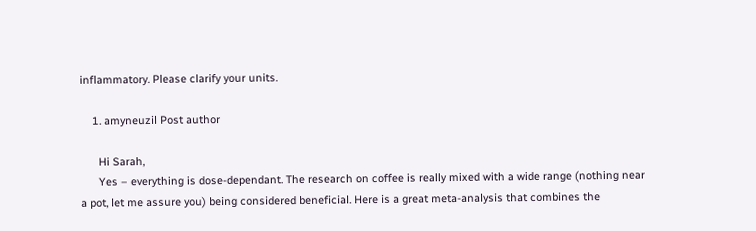inflammatory. Please clarify your units.

    1. amyneuzil Post author

      Hi Sarah,
      Yes – everything is dose-dependant. The research on coffee is really mixed with a wide range (nothing near a pot, let me assure you) being considered beneficial. Here is a great meta-analysis that combines the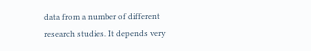data from a number of different research studies. It depends very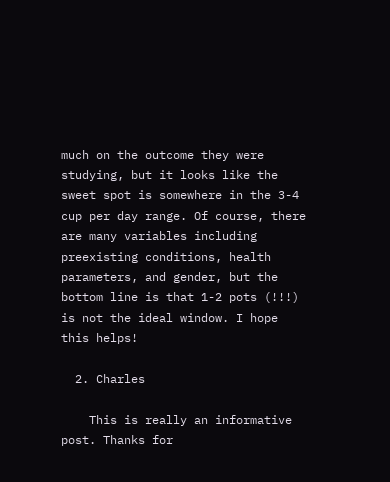much on the outcome they were studying, but it looks like the sweet spot is somewhere in the 3-4 cup per day range. Of course, there are many variables including preexisting conditions, health parameters, and gender, but the bottom line is that 1-2 pots (!!!) is not the ideal window. I hope this helps!

  2. Charles

    This is really an informative post. Thanks for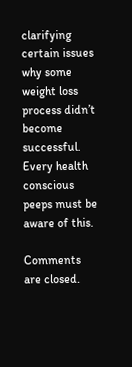clarifying certain issues why some weight loss process didn’t become successful. Every health conscious peeps must be aware of this.

Comments are closed.